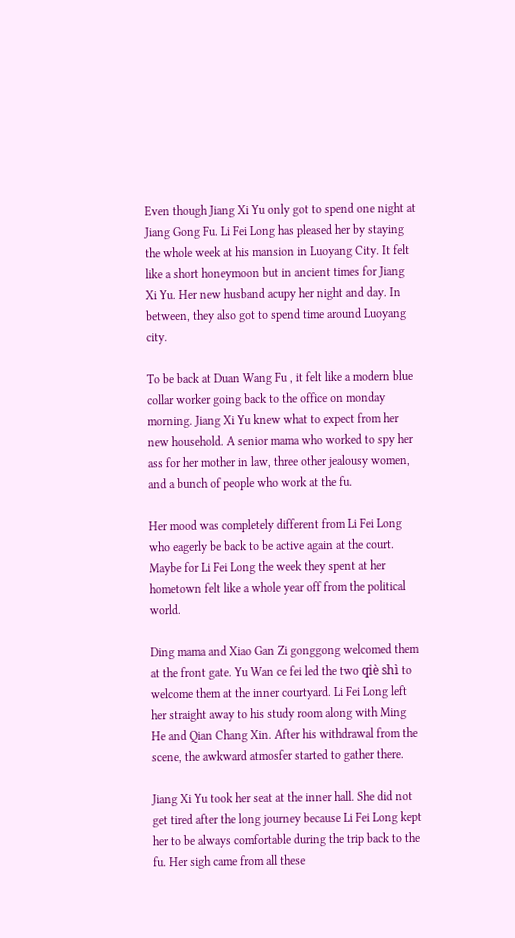Even though Jiang Xi Yu only got to spend one night at Jiang Gong Fu. Li Fei Long has pleased her by staying the whole week at his mansion in Luoyang City. It felt like a short honeymoon but in ancient times for Jiang Xi Yu. Her new husband acupy her night and day. In between, they also got to spend time around Luoyang city.

To be back at Duan Wang Fu , it felt like a modern blue collar worker going back to the office on monday morning. Jiang Xi Yu knew what to expect from her new household. A senior mama who worked to spy her ass for her mother in law, three other jealousy women, and a bunch of people who work at the fu.

Her mood was completely different from Li Fei Long who eagerly be back to be active again at the court. Maybe for Li Fei Long the week they spent at her hometown felt like a whole year off from the political world.

Ding mama and Xiao Gan Zi gonggong welcomed them at the front gate. Yu Wan ce fei led the two qiè shì to welcome them at the inner courtyard. Li Fei Long left her straight away to his study room along with Ming He and Qian Chang Xin. After his withdrawal from the scene, the awkward atmosfer started to gather there.

Jiang Xi Yu took her seat at the inner hall. She did not get tired after the long journey because Li Fei Long kept her to be always comfortable during the trip back to the fu. Her sigh came from all these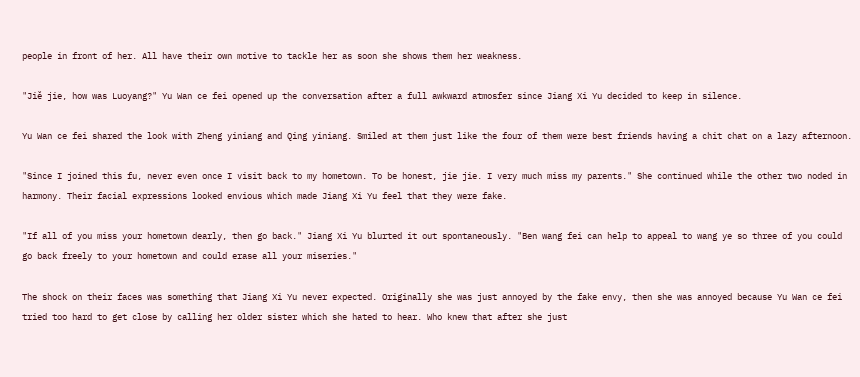people in front of her. All have their own motive to tackle her as soon she shows them her weakness.

"Jiě jie, how was Luoyang?" Yu Wan ce fei opened up the conversation after a full awkward atmosfer since Jiang Xi Yu decided to keep in silence.

Yu Wan ce fei shared the look with Zheng yiniang and Qing yiniang. Smiled at them just like the four of them were best friends having a chit chat on a lazy afternoon.

"Since I joined this fu, never even once I visit back to my hometown. To be honest, jie jie. I very much miss my parents." She continued while the other two noded in harmony. Their facial expressions looked envious which made Jiang Xi Yu feel that they were fake.

"If all of you miss your hometown dearly, then go back." Jiang Xi Yu blurted it out spontaneously. "Ben wang fei can help to appeal to wang ye so three of you could go back freely to your hometown and could erase all your miseries."

The shock on their faces was something that Jiang Xi Yu never expected. Originally she was just annoyed by the fake envy, then she was annoyed because Yu Wan ce fei tried too hard to get close by calling her older sister which she hated to hear. Who knew that after she just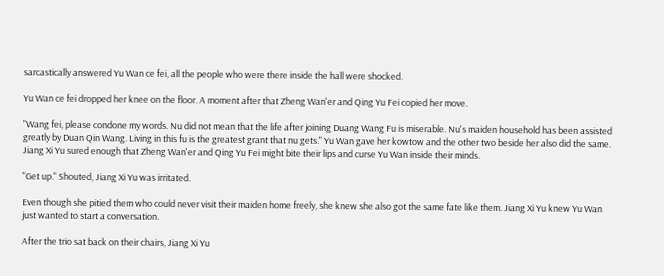sarcastically answered Yu Wan ce fei, all the people who were there inside the hall were shocked.

Yu Wan ce fei dropped her knee on the floor. A moment after that Zheng Wan'er and Qing Yu Fei copied her move.

"Wang fei, please condone my words. Nu did not mean that the life after joining Duang Wang Fu is miserable. Nu's maiden household has been assisted greatly by Duan Qin Wang. Living in this fu is the greatest grant that nu gets." Yu Wan gave her kowtow and the other two beside her also did the same. Jiang Xi Yu sured enough that Zheng Wan'er and Qing Yu Fei might bite their lips and curse Yu Wan inside their minds.

"Get up." Shouted, Jiang Xi Yu was irritated.

Even though she pitied them who could never visit their maiden home freely, she knew she also got the same fate like them. Jiang Xi Yu knew Yu Wan just wanted to start a conversation.

After the trio sat back on their chairs, Jiang Xi Yu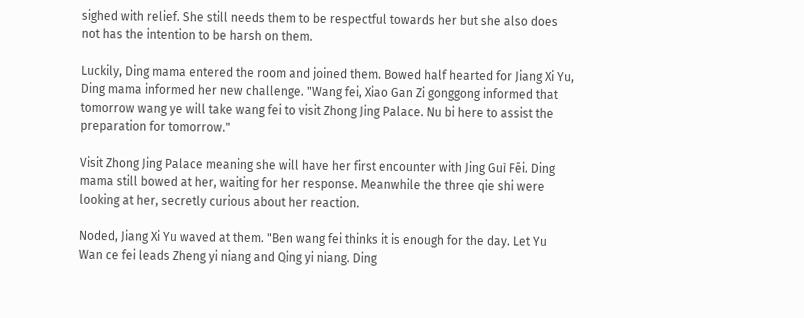sighed with relief. She still needs them to be respectful towards her but she also does not has the intention to be harsh on them.

Luckily, Ding mama entered the room and joined them. Bowed half hearted for Jiang Xi Yu, Ding mama informed her new challenge. "Wang fei, Xiao Gan Zi gonggong informed that tomorrow wang ye will take wang fei to visit Zhong Jing Palace. Nu bi here to assist the preparation for tomorrow."

Visit Zhong Jing Palace meaning she will have her first encounter with Jing Guì Fēi. Ding mama still bowed at her, waiting for her response. Meanwhile the three qie shi were looking at her, secretly curious about her reaction.

Noded, Jiang Xi Yu waved at them. "Ben wang fei thinks it is enough for the day. Let Yu Wan ce fei leads Zheng yi niang and Qing yi niang. Ding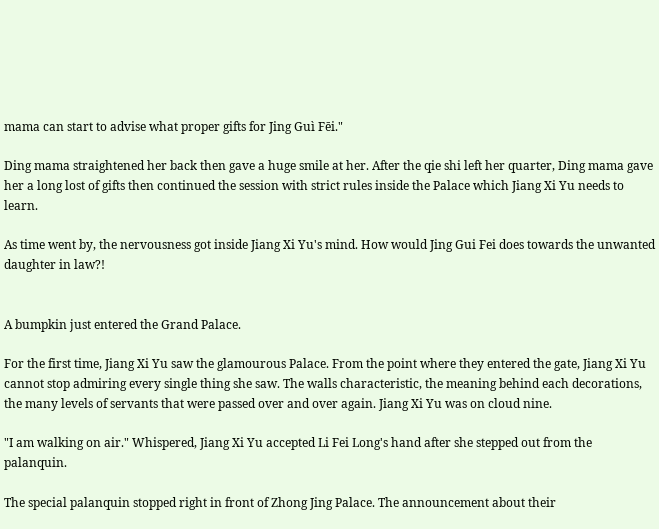mama can start to advise what proper gifts for Jing Guì Fēi."

Ding mama straightened her back then gave a huge smile at her. After the qie shi left her quarter, Ding mama gave her a long lost of gifts then continued the session with strict rules inside the Palace which Jiang Xi Yu needs to learn.

As time went by, the nervousness got inside Jiang Xi Yu's mind. How would Jing Gui Fei does towards the unwanted daughter in law?!


A bumpkin just entered the Grand Palace.

For the first time, Jiang Xi Yu saw the glamourous Palace. From the point where they entered the gate, Jiang Xi Yu cannot stop admiring every single thing she saw. The walls characteristic, the meaning behind each decorations, the many levels of servants that were passed over and over again. Jiang Xi Yu was on cloud nine.

"I am walking on air." Whispered, Jiang Xi Yu accepted Li Fei Long's hand after she stepped out from the palanquin.

The special palanquin stopped right in front of Zhong Jing Palace. The announcement about their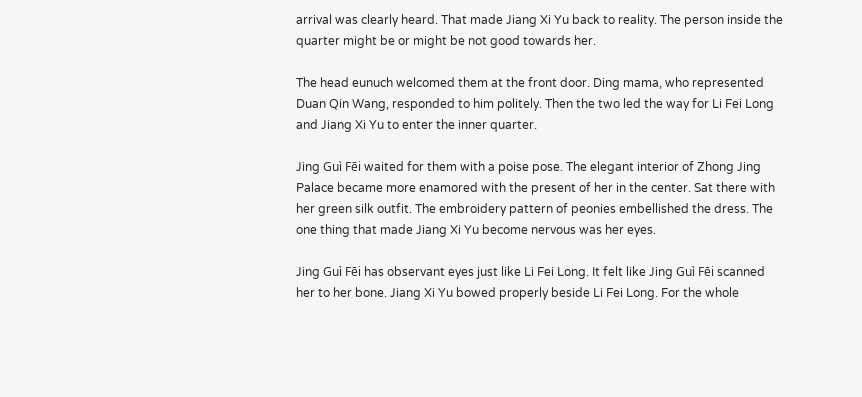arrival was clearly heard. That made Jiang Xi Yu back to reality. The person inside the quarter might be or might be not good towards her.

The head eunuch welcomed them at the front door. Ding mama, who represented Duan Qin Wang, responded to him politely. Then the two led the way for Li Fei Long and Jiang Xi Yu to enter the inner quarter.

Jing Guì Fēi waited for them with a poise pose. The elegant interior of Zhong Jing Palace became more enamored with the present of her in the center. Sat there with her green silk outfit. The embroidery pattern of peonies embellished the dress. The one thing that made Jiang Xi Yu become nervous was her eyes.

Jing Guì Fēi has observant eyes just like Li Fei Long. It felt like Jing Guì Fēi scanned her to her bone. Jiang Xi Yu bowed properly beside Li Fei Long. For the whole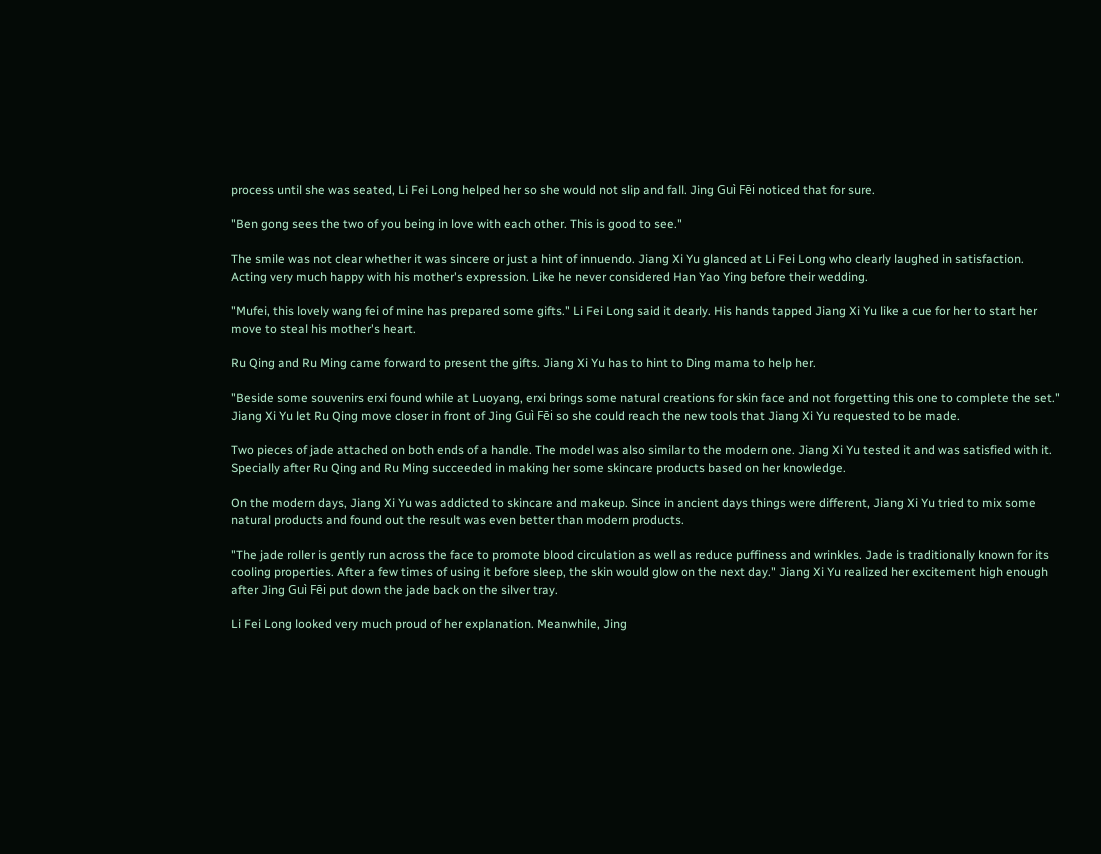process until she was seated, Li Fei Long helped her so she would not slip and fall. Jing Guì Fēi noticed that for sure.

"Ben gong sees the two of you being in love with each other. This is good to see."

The smile was not clear whether it was sincere or just a hint of innuendo. Jiang Xi Yu glanced at Li Fei Long who clearly laughed in satisfaction. Acting very much happy with his mother's expression. Like he never considered Han Yao Ying before their wedding.

"Mufei, this lovely wang fei of mine has prepared some gifts." Li Fei Long said it dearly. His hands tapped Jiang Xi Yu like a cue for her to start her move to steal his mother's heart.

Ru Qing and Ru Ming came forward to present the gifts. Jiang Xi Yu has to hint to Ding mama to help her.

"Beside some souvenirs erxi found while at Luoyang, erxi brings some natural creations for skin face and not forgetting this one to complete the set." Jiang Xi Yu let Ru Qing move closer in front of Jing Guì Fēi so she could reach the new tools that Jiang Xi Yu requested to be made.

Two pieces of jade attached on both ends of a handle. The model was also similar to the modern one. Jiang Xi Yu tested it and was satisfied with it. Specially after Ru Qing and Ru Ming succeeded in making her some skincare products based on her knowledge.

On the modern days, Jiang Xi Yu was addicted to skincare and makeup. Since in ancient days things were different, Jiang Xi Yu tried to mix some natural products and found out the result was even better than modern products.

"The jade roller is gently run across the face to promote blood circulation as well as reduce puffiness and wrinkles. Jade is traditionally known for its cooling properties. After a few times of using it before sleep, the skin would glow on the next day." Jiang Xi Yu realized her excitement high enough after Jing Guì Fēi put down the jade back on the silver tray.

Li Fei Long looked very much proud of her explanation. Meanwhile, Jing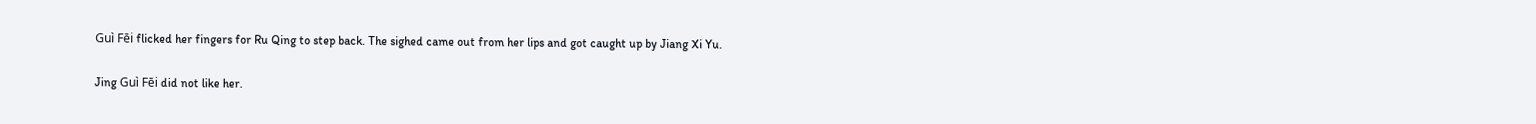Guì Fēi flicked her fingers for Ru Qing to step back. The sighed came out from her lips and got caught up by Jiang Xi Yu.

Jing Guì Fēi did not like her.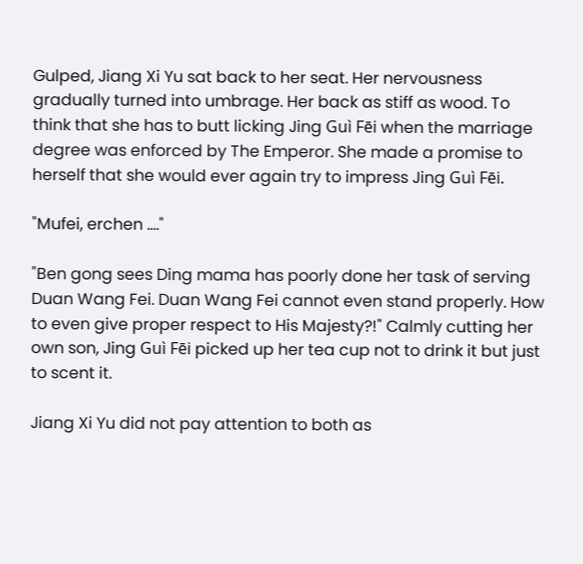Gulped, Jiang Xi Yu sat back to her seat. Her nervousness gradually turned into umbrage. Her back as stiff as wood. To think that she has to butt licking Jing Guì Fēi when the marriage degree was enforced by The Emperor. She made a promise to herself that she would ever again try to impress Jing Guì Fēi.

"Mufei, erchen …."

"Ben gong sees Ding mama has poorly done her task of serving Duan Wang Fei. Duan Wang Fei cannot even stand properly. How to even give proper respect to His Majesty?!" Calmly cutting her own son, Jing Guì Fēi picked up her tea cup not to drink it but just to scent it.

Jiang Xi Yu did not pay attention to both as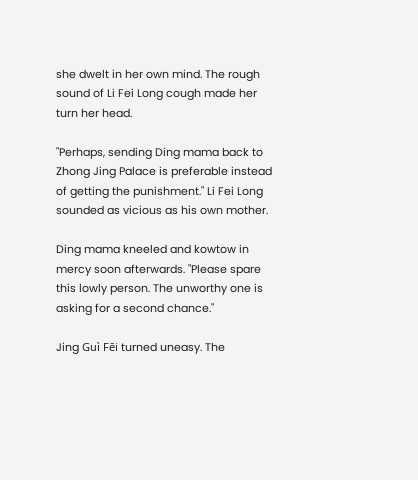she dwelt in her own mind. The rough sound of Li Fei Long cough made her turn her head.

"Perhaps, sending Ding mama back to Zhong Jing Palace is preferable instead of getting the punishment." Li Fei Long sounded as vicious as his own mother.

Ding mama kneeled and kowtow in mercy soon afterwards. "Please spare this lowly person. The unworthy one is asking for a second chance."

Jing Guì Fēi turned uneasy. The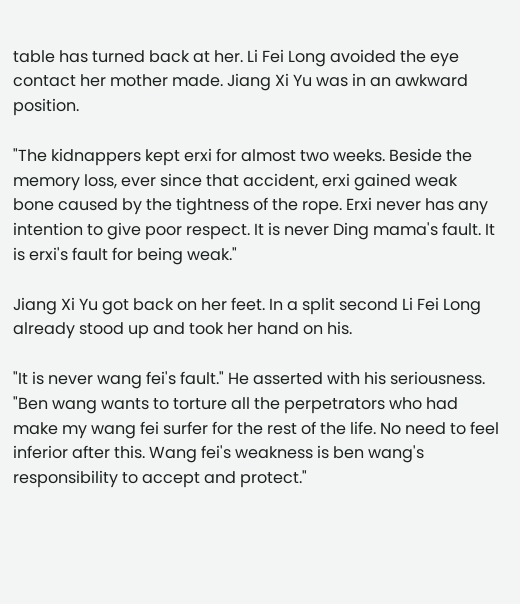table has turned back at her. Li Fei Long avoided the eye contact her mother made. Jiang Xi Yu was in an awkward position.

"The kidnappers kept erxi for almost two weeks. Beside the memory loss, ever since that accident, erxi gained weak bone caused by the tightness of the rope. Erxi never has any intention to give poor respect. It is never Ding mama's fault. It is erxi's fault for being weak."

Jiang Xi Yu got back on her feet. In a split second Li Fei Long already stood up and took her hand on his.

"It is never wang fei's fault." He asserted with his seriousness. "Ben wang wants to torture all the perpetrators who had make my wang fei surfer for the rest of the life. No need to feel inferior after this. Wang fei's weakness is ben wang's responsibility to accept and protect."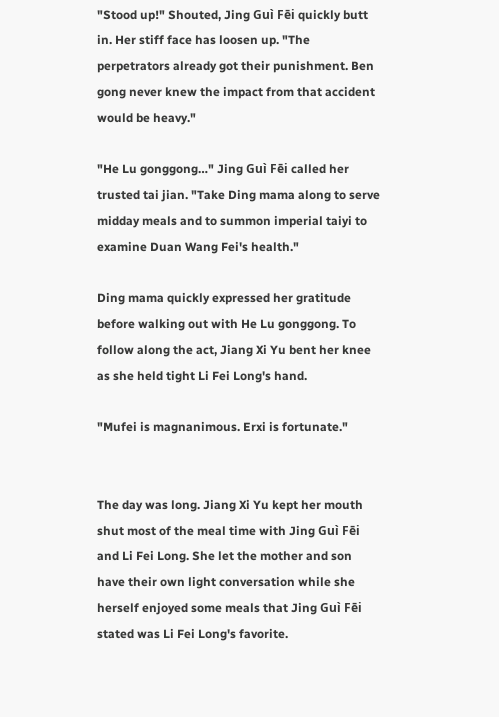"Stood up!" Shouted, Jing Guì Fēi quickly butt in. Her stiff face has loosen up. "The perpetrators already got their punishment. Ben gong never knew the impact from that accident would be heavy."

"He Lu gonggong…" Jing Guì Fēi called her trusted tai jian. "Take Ding mama along to serve midday meals and to summon imperial taiyi to examine Duan Wang Fei's health."

Ding mama quickly expressed her gratitude before walking out with He Lu gonggong. To follow along the act, Jiang Xi Yu bent her knee as she held tight Li Fei Long's hand.

"Mufei is magnanimous. Erxi is fortunate."


The day was long. Jiang Xi Yu kept her mouth shut most of the meal time with Jing Guì Fēi and Li Fei Long. She let the mother and son have their own light conversation while she herself enjoyed some meals that Jing Guì Fēi stated was Li Fei Long's favorite.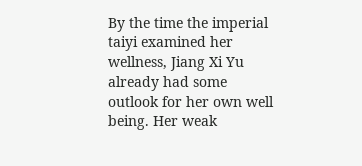By the time the imperial taiyi examined her wellness, Jiang Xi Yu already had some outlook for her own well being. Her weak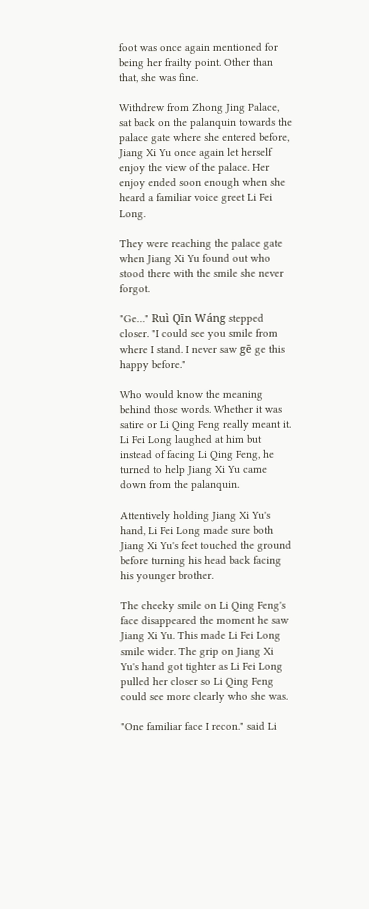foot was once again mentioned for being her frailty point. Other than that, she was fine.

Withdrew from Zhong Jing Palace, sat back on the palanquin towards the palace gate where she entered before, Jiang Xi Yu once again let herself enjoy the view of the palace. Her enjoy ended soon enough when she heard a familiar voice greet Li Fei Long.

They were reaching the palace gate when Jiang Xi Yu found out who stood there with the smile she never forgot.

"Ge…" Ruì Qīn Wáng stepped closer. "I could see you smile from where I stand. I never saw gē ge this happy before."

Who would know the meaning behind those words. Whether it was satire or Li Qing Feng really meant it. Li Fei Long laughed at him but instead of facing Li Qing Feng, he turned to help Jiang Xi Yu came down from the palanquin.

Attentively holding Jiang Xi Yu's hand, Li Fei Long made sure both Jiang Xi Yu's feet touched the ground before turning his head back facing his younger brother.

The cheeky smile on Li Qing Feng's face disappeared the moment he saw Jiang Xi Yu. This made Li Fei Long smile wider. The grip on Jiang Xi Yu's hand got tighter as Li Fei Long pulled her closer so Li Qing Feng could see more clearly who she was.

"One familiar face I recon." said Li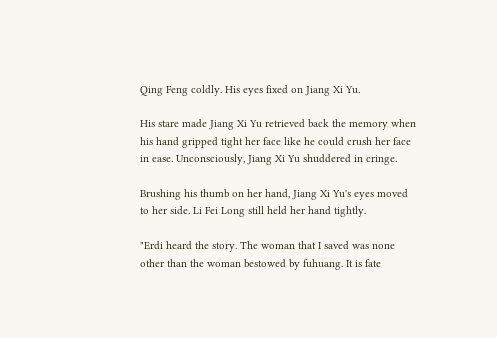Qing Feng coldly. His eyes fixed on Jiang Xi Yu.

His stare made Jiang Xi Yu retrieved back the memory when his hand gripped tight her face like he could crush her face in ease. Unconsciously, Jiang Xi Yu shuddered in cringe.

Brushing his thumb on her hand, Jiang Xi Yu's eyes moved to her side. Li Fei Long still held her hand tightly.

"Erdi heard the story. The woman that I saved was none other than the woman bestowed by fuhuang. It is fate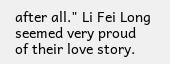after all." Li Fei Long seemed very proud of their love story.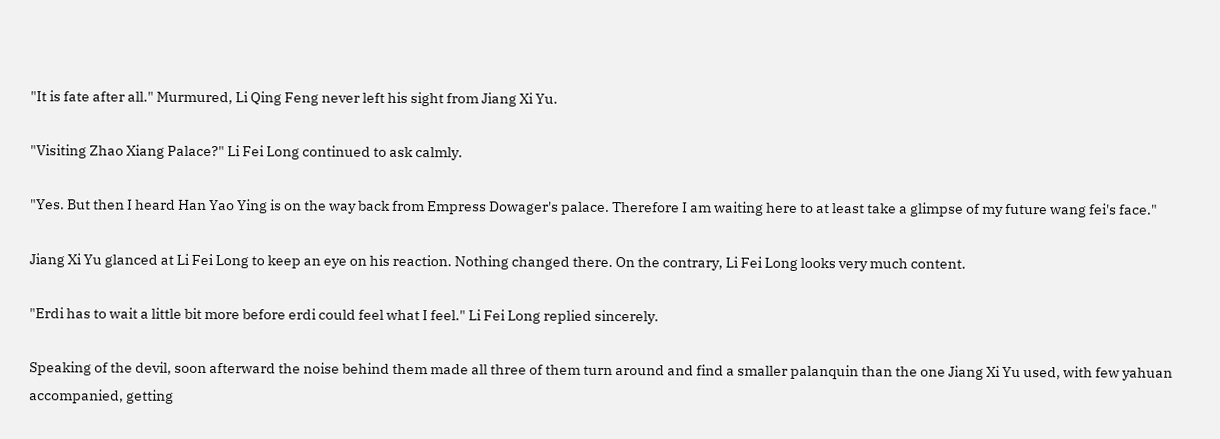"It is fate after all." Murmured, Li Qing Feng never left his sight from Jiang Xi Yu.

"Visiting Zhao Xiang Palace?" Li Fei Long continued to ask calmly.

"Yes. But then I heard Han Yao Ying is on the way back from Empress Dowager's palace. Therefore I am waiting here to at least take a glimpse of my future wang fei's face."

Jiang Xi Yu glanced at Li Fei Long to keep an eye on his reaction. Nothing changed there. On the contrary, Li Fei Long looks very much content.

"Erdi has to wait a little bit more before erdi could feel what I feel." Li Fei Long replied sincerely.

Speaking of the devil, soon afterward the noise behind them made all three of them turn around and find a smaller palanquin than the one Jiang Xi Yu used, with few yahuan accompanied, getting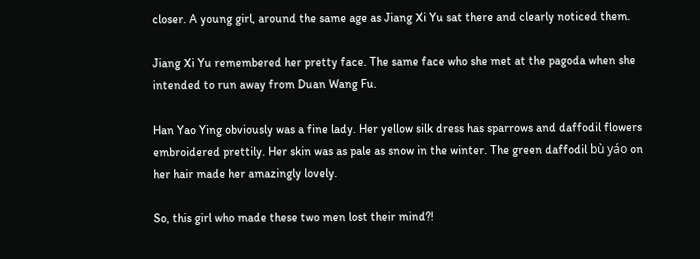closer. A young girl, around the same age as Jiang Xi Yu sat there and clearly noticed them.

Jiang Xi Yu remembered her pretty face. The same face who she met at the pagoda when she intended to run away from Duan Wang Fu.

Han Yao Ying obviously was a fine lady. Her yellow silk dress has sparrows and daffodil flowers embroidered prettily. Her skin was as pale as snow in the winter. The green daffodil bù yáo on her hair made her amazingly lovely.

So, this girl who made these two men lost their mind?!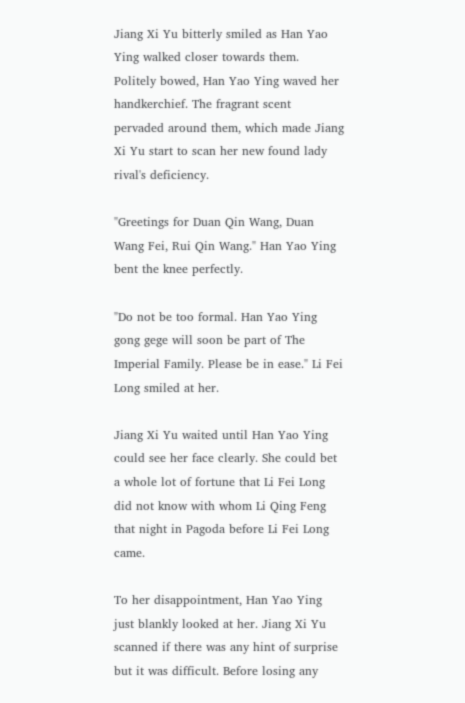Jiang Xi Yu bitterly smiled as Han Yao Ying walked closer towards them. Politely bowed, Han Yao Ying waved her handkerchief. The fragrant scent pervaded around them, which made Jiang Xi Yu start to scan her new found lady rival's deficiency.

"Greetings for Duan Qin Wang, Duan Wang Fei, Rui Qin Wang." Han Yao Ying bent the knee perfectly.

"Do not be too formal. Han Yao Ying gong gege will soon be part of The Imperial Family. Please be in ease." Li Fei Long smiled at her.

Jiang Xi Yu waited until Han Yao Ying could see her face clearly. She could bet a whole lot of fortune that Li Fei Long did not know with whom Li Qing Feng that night in Pagoda before Li Fei Long came.

To her disappointment, Han Yao Ying just blankly looked at her. Jiang Xi Yu scanned if there was any hint of surprise but it was difficult. Before losing any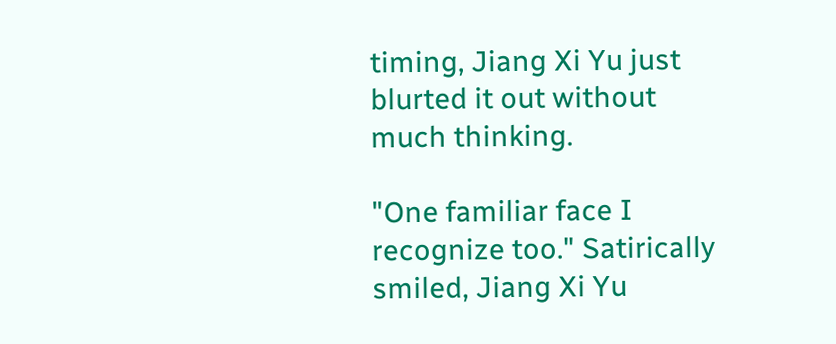timing, Jiang Xi Yu just blurted it out without much thinking.

"One familiar face I recognize too." Satirically smiled, Jiang Xi Yu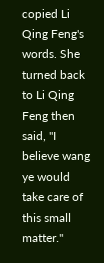copied Li Qing Feng's words. She turned back to Li Qing Feng then said, "I believe wang ye would take care of this small matter."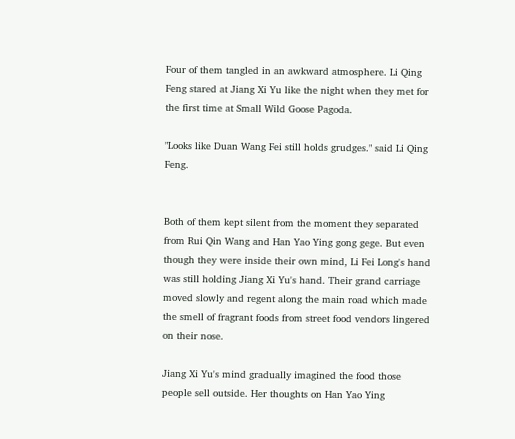Four of them tangled in an awkward atmosphere. Li Qing Feng stared at Jiang Xi Yu like the night when they met for the first time at Small Wild Goose Pagoda.

"Looks like Duan Wang Fei still holds grudges." said Li Qing Feng.


Both of them kept silent from the moment they separated from Rui Qin Wang and Han Yao Ying gong gege. But even though they were inside their own mind, Li Fei Long's hand was still holding Jiang Xi Yu's hand. Their grand carriage moved slowly and regent along the main road which made the smell of fragrant foods from street food vendors lingered on their nose.

Jiang Xi Yu's mind gradually imagined the food those people sell outside. Her thoughts on Han Yao Ying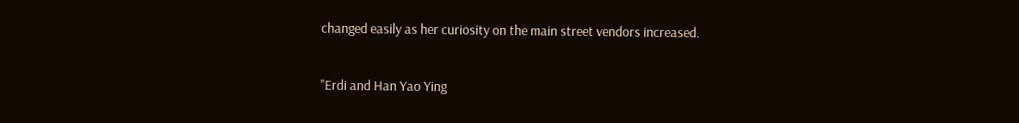changed easily as her curiosity on the main street vendors increased.

"Erdi and Han Yao Ying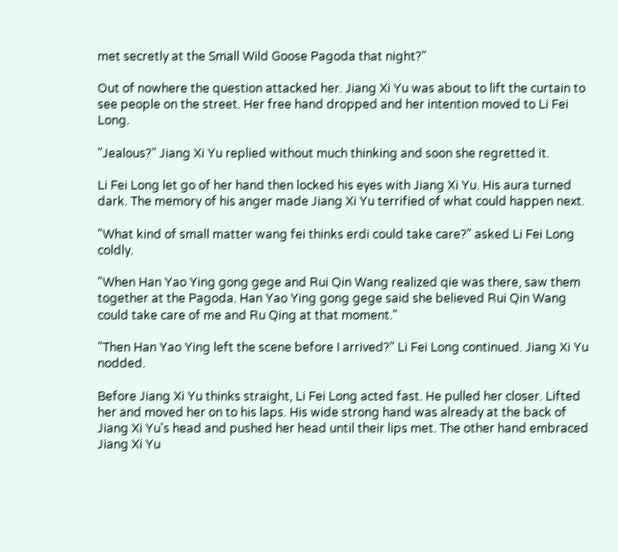met secretly at the Small Wild Goose Pagoda that night?"

Out of nowhere the question attacked her. Jiang Xi Yu was about to lift the curtain to see people on the street. Her free hand dropped and her intention moved to Li Fei Long.

"Jealous?" Jiang Xi Yu replied without much thinking and soon she regretted it.

Li Fei Long let go of her hand then locked his eyes with Jiang Xi Yu. His aura turned dark. The memory of his anger made Jiang Xi Yu terrified of what could happen next.

"What kind of small matter wang fei thinks erdi could take care?" asked Li Fei Long coldly.

"When Han Yao Ying gong gege and Rui Qin Wang realized qie was there, saw them together at the Pagoda. Han Yao Ying gong gege said she believed Rui Qin Wang could take care of me and Ru Qing at that moment."

"Then Han Yao Ying left the scene before I arrived?" Li Fei Long continued. Jiang Xi Yu nodded.

Before Jiang Xi Yu thinks straight, Li Fei Long acted fast. He pulled her closer. Lifted her and moved her on to his laps. His wide strong hand was already at the back of Jiang Xi Yu's head and pushed her head until their lips met. The other hand embraced Jiang Xi Yu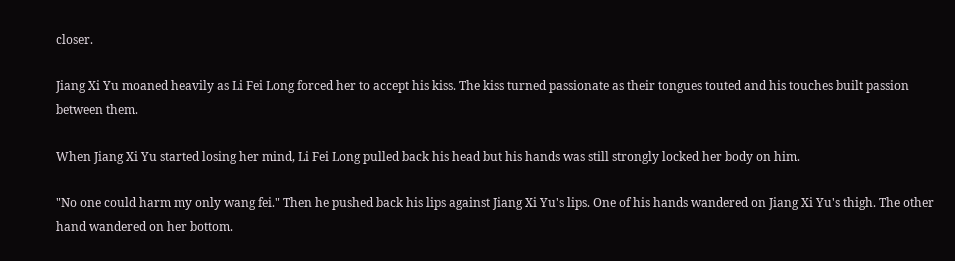closer.

Jiang Xi Yu moaned heavily as Li Fei Long forced her to accept his kiss. The kiss turned passionate as their tongues touted and his touches built passion between them.

When Jiang Xi Yu started losing her mind, Li Fei Long pulled back his head but his hands was still strongly locked her body on him.

"No one could harm my only wang fei." Then he pushed back his lips against Jiang Xi Yu's lips. One of his hands wandered on Jiang Xi Yu's thigh. The other hand wandered on her bottom.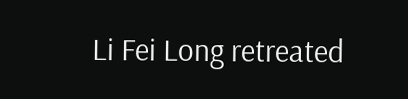Li Fei Long retreated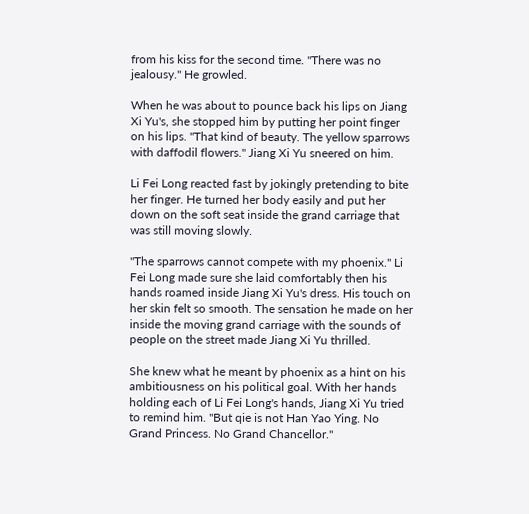from his kiss for the second time. "There was no jealousy." He growled.

When he was about to pounce back his lips on Jiang Xi Yu's, she stopped him by putting her point finger on his lips. "That kind of beauty. The yellow sparrows with daffodil flowers." Jiang Xi Yu sneered on him.

Li Fei Long reacted fast by jokingly pretending to bite her finger. He turned her body easily and put her down on the soft seat inside the grand carriage that was still moving slowly.

"The sparrows cannot compete with my phoenix." Li Fei Long made sure she laid comfortably then his hands roamed inside Jiang Xi Yu's dress. His touch on her skin felt so smooth. The sensation he made on her inside the moving grand carriage with the sounds of people on the street made Jiang Xi Yu thrilled.

She knew what he meant by phoenix as a hint on his ambitiousness on his political goal. With her hands holding each of Li Fei Long's hands, Jiang Xi Yu tried to remind him. "But qie is not Han Yao Ying. No Grand Princess. No Grand Chancellor."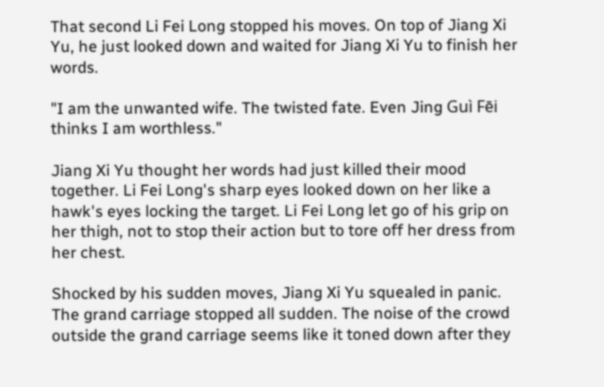That second Li Fei Long stopped his moves. On top of Jiang Xi Yu, he just looked down and waited for Jiang Xi Yu to finish her words.

"I am the unwanted wife. The twisted fate. Even Jing Guì Fēi thinks I am worthless."

Jiang Xi Yu thought her words had just killed their mood together. Li Fei Long's sharp eyes looked down on her like a hawk's eyes locking the target. Li Fei Long let go of his grip on her thigh, not to stop their action but to tore off her dress from her chest.

Shocked by his sudden moves, Jiang Xi Yu squealed in panic. The grand carriage stopped all sudden. The noise of the crowd outside the grand carriage seems like it toned down after they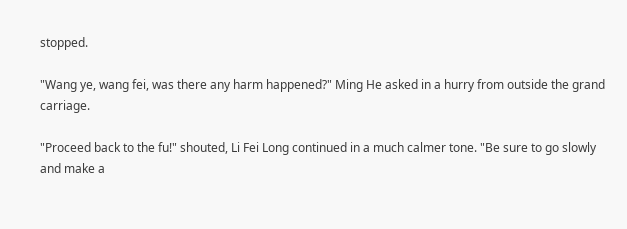stopped.

"Wang ye, wang fei, was there any harm happened?" Ming He asked in a hurry from outside the grand carriage.

"Proceed back to the fu!" shouted, Li Fei Long continued in a much calmer tone. "Be sure to go slowly and make a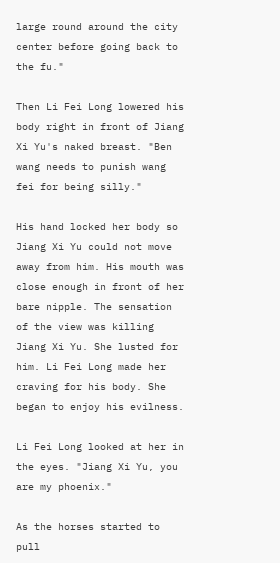large round around the city center before going back to the fu."

Then Li Fei Long lowered his body right in front of Jiang Xi Yu's naked breast. "Ben wang needs to punish wang fei for being silly."

His hand locked her body so Jiang Xi Yu could not move away from him. His mouth was close enough in front of her bare nipple. The sensation of the view was killing Jiang Xi Yu. She lusted for him. Li Fei Long made her craving for his body. She began to enjoy his evilness.

Li Fei Long looked at her in the eyes. "Jiang Xi Yu, you are my phoenix."

As the horses started to pull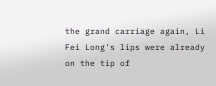the grand carriage again, Li Fei Long's lips were already on the tip of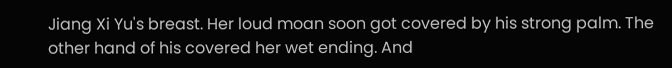Jiang Xi Yu's breast. Her loud moan soon got covered by his strong palm. The other hand of his covered her wet ending. And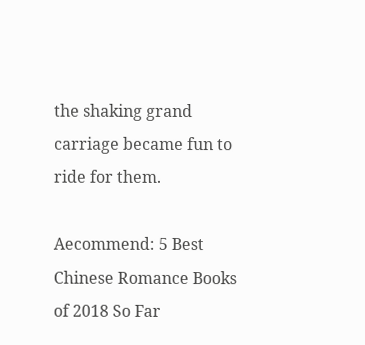the shaking grand carriage became fun to ride for them.

Aecommend: 5 Best Chinese Romance Books of 2018 So Far